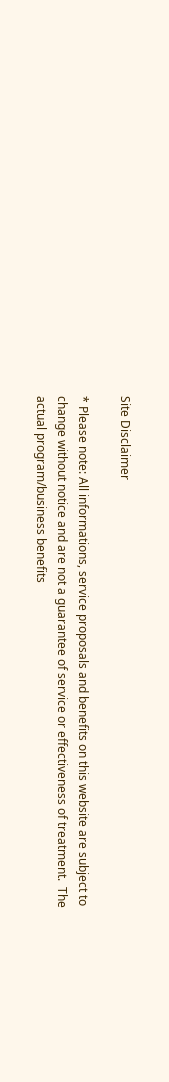Site Disclaimer

* Please note: All informations, service proposals and benefits on this website are subject to change without notice and are not a guarantee of service or effectiveness of treatment.  The actual program/business benefits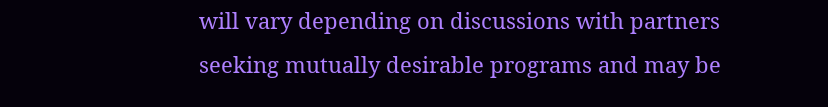will vary depending on discussions with partners seeking mutually desirable programs and may be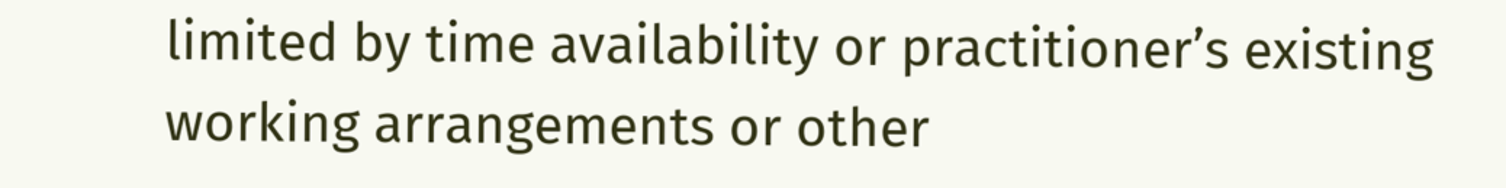limited by time availability or practitioner’s existing working arrangements or other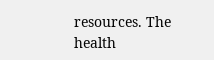resources. The health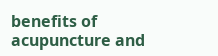benefits of acupuncture and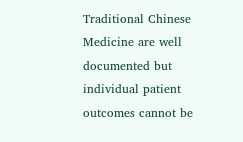Traditional Chinese Medicine are well documented but individual patient outcomes cannot be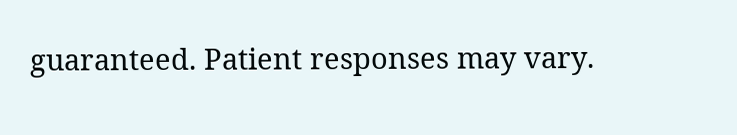guaranteed. Patient responses may vary.